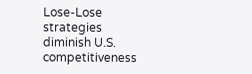Lose-Lose strategies diminish U.S. competitiveness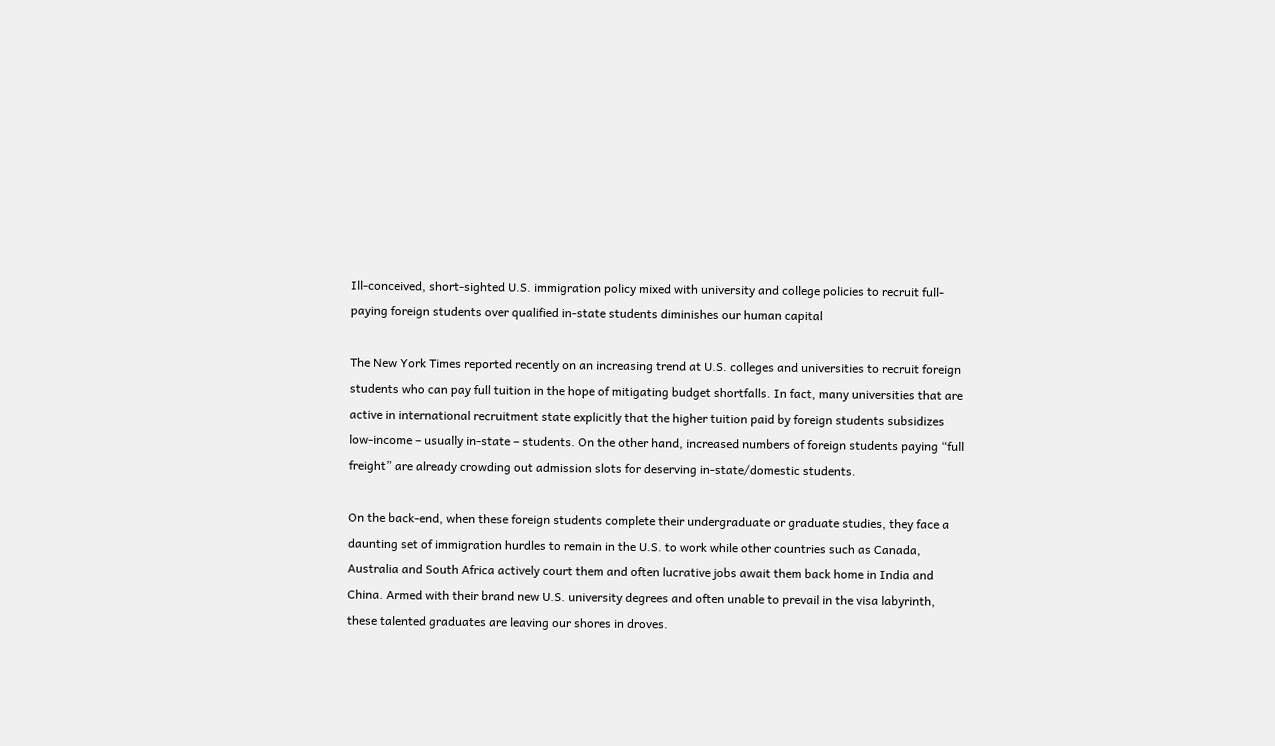Ill-conceived, short-sighted U.S. immigration policy mixed with university and college policies to recruit full-paying foreign students over qualified in-state students diminishes our human capital

The New York Times reported recently on an increasing trend at U.S. colleges and universities to recruit foreign students who can pay full tuition in the hope of mitigating budget shortfalls. In fact, many universities that are active in international recruitment state explicitly that the higher tuition paid by foreign students subsidizes low-income – usually in-state – students. On the other hand, increased numbers of foreign students paying “full freight” are already crowding out admission slots for deserving in-state/domestic students.

On the back-end, when these foreign students complete their undergraduate or graduate studies, they face a daunting set of immigration hurdles to remain in the U.S. to work while other countries such as Canada, Australia and South Africa actively court them and often lucrative jobs await them back home in India and China. Armed with their brand new U.S. university degrees and often unable to prevail in the visa labyrinth, these talented graduates are leaving our shores in droves.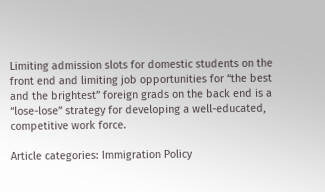Limiting admission slots for domestic students on the front end and limiting job opportunities for “the best and the brightest” foreign grads on the back end is a “lose-lose” strategy for developing a well-educated, competitive work force.

Article categories: Immigration Policy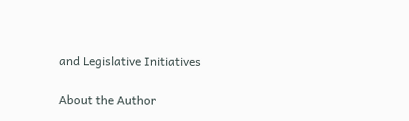and Legislative Initiatives

About the Author